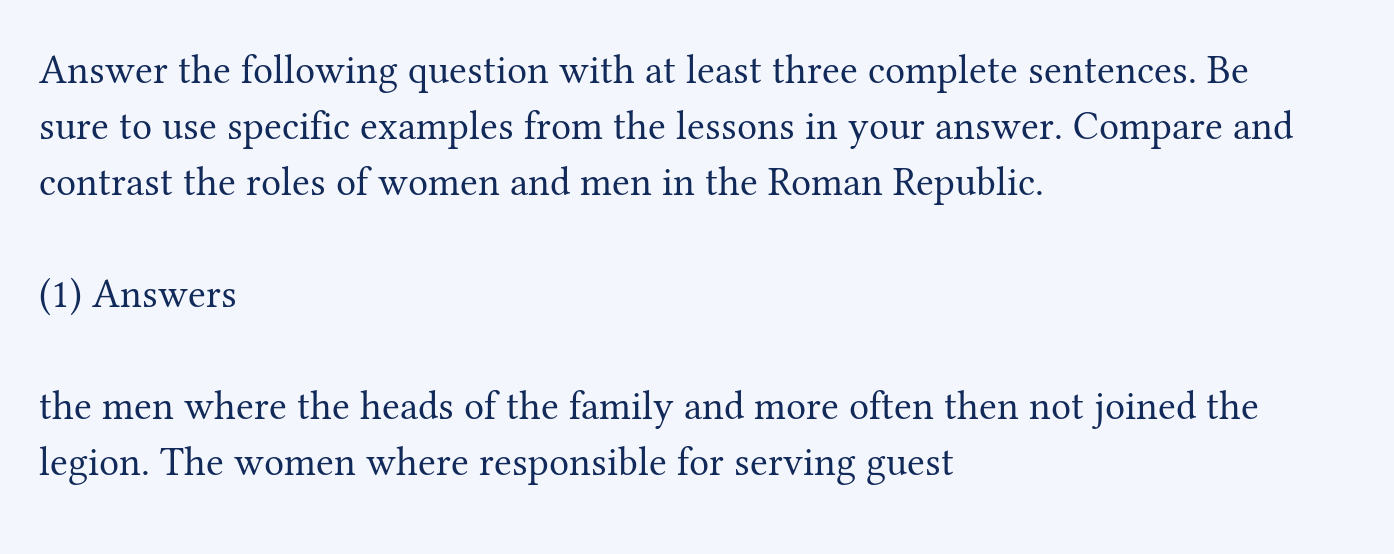Answer the following question with at least three complete sentences. Be sure to use specific examples from the lessons in your answer. Compare and contrast the roles of women and men in the Roman Republic.

(1) Answers

the men where the heads of the family and more often then not joined the legion. The women where responsible for serving guest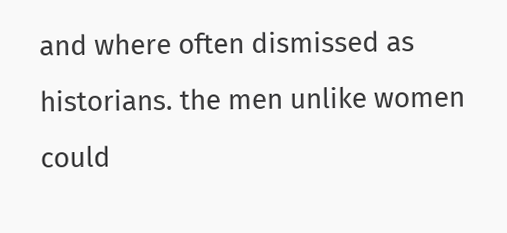and where often dismissed as historians. the men unlike women could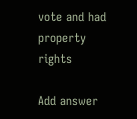vote and had property rights

Add answer